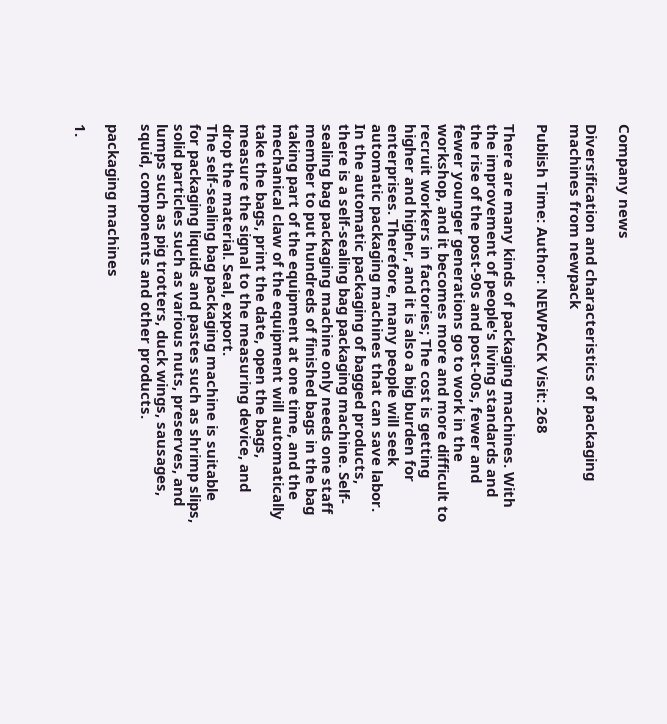Company news

Diversification and characteristics of packaging machines from newpack

Publish Time: Author: NEWPACK Visit: 268

There are many kinds of packaging machines. With the improvement of people's living standards and the rise of the post-90s and post-00s, fewer and fewer younger generations go to work in the workshop, and it becomes more and more difficult to recruit workers in factories; The cost is getting higher and higher, and it is also a big burden for enterprises. Therefore, many people will seek automatic packaging machines that can save labor.
In the automatic packaging of bagged products, there is a self-sealing bag packaging machine. Self-sealing bag packaging machine only needs one staff member to put hundreds of finished bags in the bag taking part of the equipment at one time, and the mechanical claw of the equipment will automatically take the bags, print the date, open the bags, measure the signal to the measuring device, and drop the material. Seal, export.
The self-sealing bag packaging machine is suitable for packaging liquids and pastes such as shrimp slips, solid particles such as various nuts, preserves, and lumps such as pig trotters, duck wings, sausages, squid, components and other products.

packaging machines

1.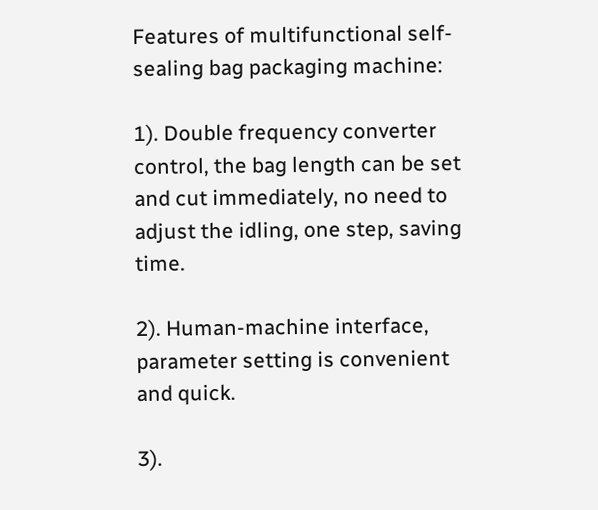Features of multifunctional self-sealing bag packaging machine:

1). Double frequency converter control, the bag length can be set and cut immediately, no need to adjust the idling, one step, saving time.

2). Human-machine interface, parameter setting is convenient and quick.

3).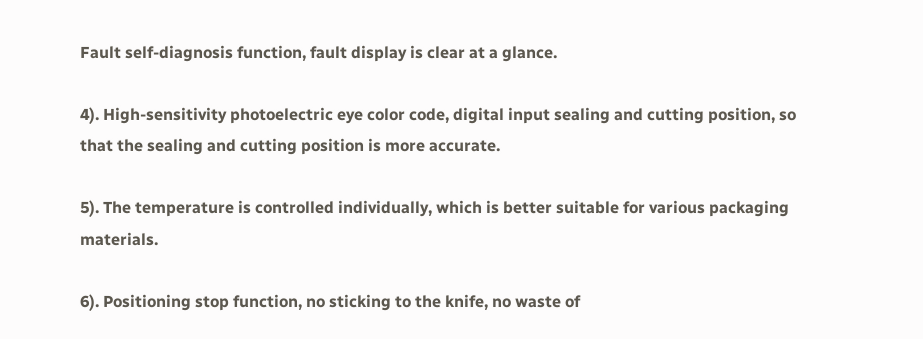Fault self-diagnosis function, fault display is clear at a glance.

4). High-sensitivity photoelectric eye color code, digital input sealing and cutting position, so that the sealing and cutting position is more accurate.

5). The temperature is controlled individually, which is better suitable for various packaging materials.

6). Positioning stop function, no sticking to the knife, no waste of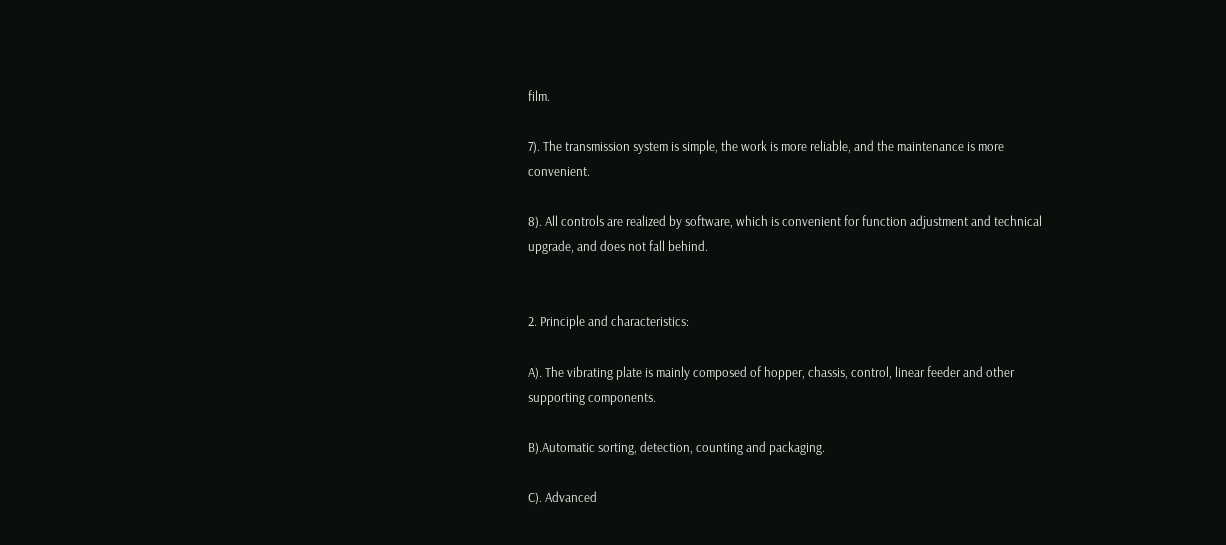film.

7). The transmission system is simple, the work is more reliable, and the maintenance is more convenient.

8). All controls are realized by software, which is convenient for function adjustment and technical upgrade, and does not fall behind.


2. Principle and characteristics:

A). The vibrating plate is mainly composed of hopper, chassis, control, linear feeder and other supporting components.

B).Automatic sorting, detection, counting and packaging.

C). Advanced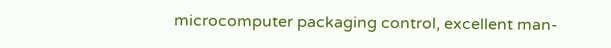microcomputer packaging control, excellent man-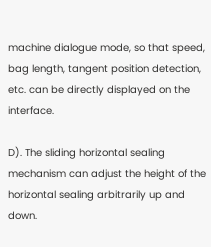machine dialogue mode, so that speed, bag length, tangent position detection, etc. can be directly displayed on the interface.

D). The sliding horizontal sealing mechanism can adjust the height of the horizontal sealing arbitrarily up and down.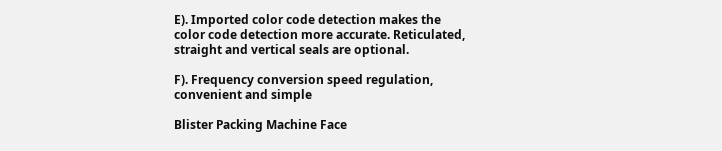E). Imported color code detection makes the color code detection more accurate. Reticulated, straight and vertical seals are optional.

F). Frequency conversion speed regulation, convenient and simple

Blister Packing Machine Face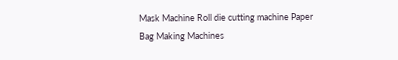Mask Machine Roll die cutting machine Paper Bag Making Machines